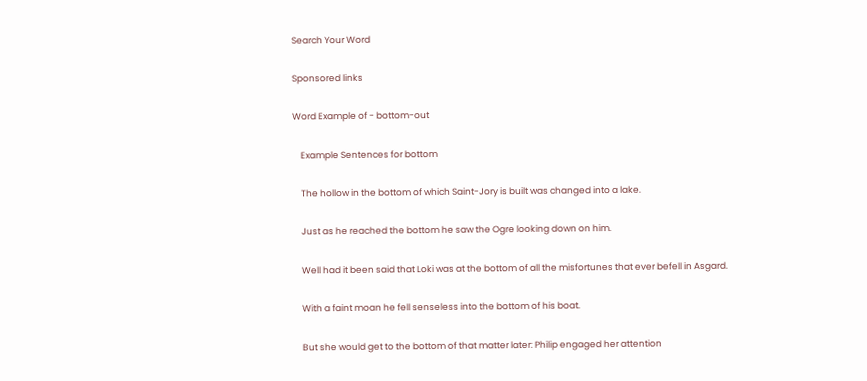Search Your Word

Sponsored links

Word Example of - bottom-out

    Example Sentences for bottom

    The hollow in the bottom of which Saint-Jory is built was changed into a lake.

    Just as he reached the bottom he saw the Ogre looking down on him.

    Well had it been said that Loki was at the bottom of all the misfortunes that ever befell in Asgard.

    With a faint moan he fell senseless into the bottom of his boat.

    But she would get to the bottom of that matter later: Philip engaged her attention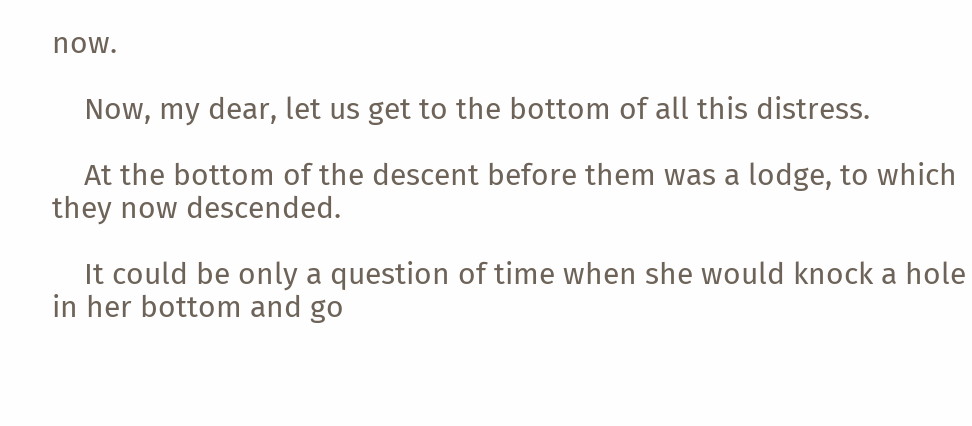now.

    Now, my dear, let us get to the bottom of all this distress.

    At the bottom of the descent before them was a lodge, to which they now descended.

    It could be only a question of time when she would knock a hole in her bottom and go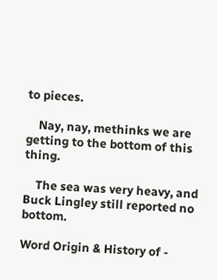to pieces.

    Nay, nay, methinks we are getting to the bottom of this thing.

    The sea was very heavy, and Buck Lingley still reported no bottom.

Word Origin & History of -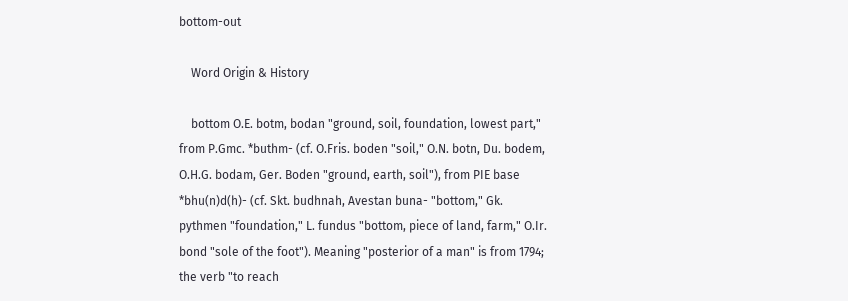bottom-out

    Word Origin & History

    bottom O.E. botm, bodan "ground, soil, foundation, lowest part," from P.Gmc. *buthm- (cf. O.Fris. boden "soil," O.N. botn, Du. bodem, O.H.G. bodam, Ger. Boden "ground, earth, soil"), from PIE base *bhu(n)d(h)- (cf. Skt. budhnah, Avestan buna- "bottom," Gk. pythmen "foundation," L. fundus "bottom, piece of land, farm," O.Ir. bond "sole of the foot"). Meaning "posterior of a man" is from 1794; the verb "to reach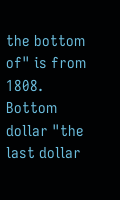the bottom of" is from 1808. Bottom dollar "the last dollar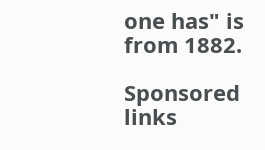one has" is from 1882.

Sponsored links